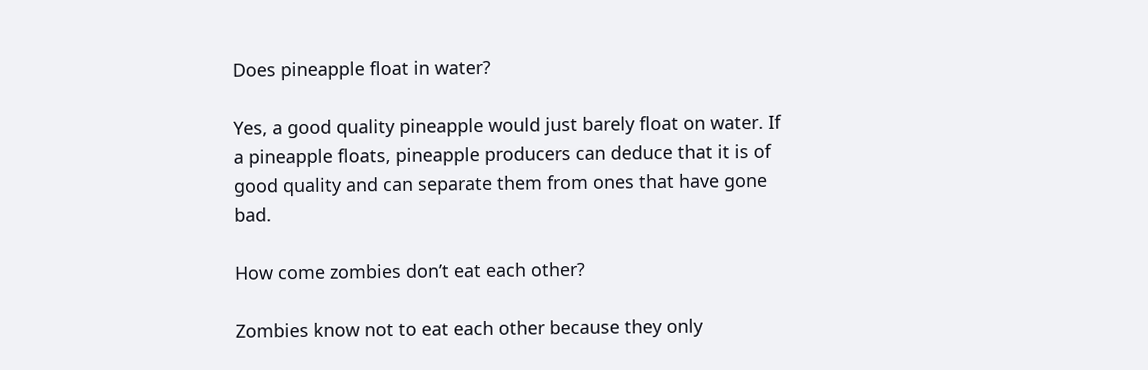Does pineapple float in water?

Yes, a good quality pineapple would just barely float on water. If a pineapple floats, pineapple producers can deduce that it is of good quality and can separate them from ones that have gone bad.

How come zombies don’t eat each other?

Zombies know not to eat each other because they only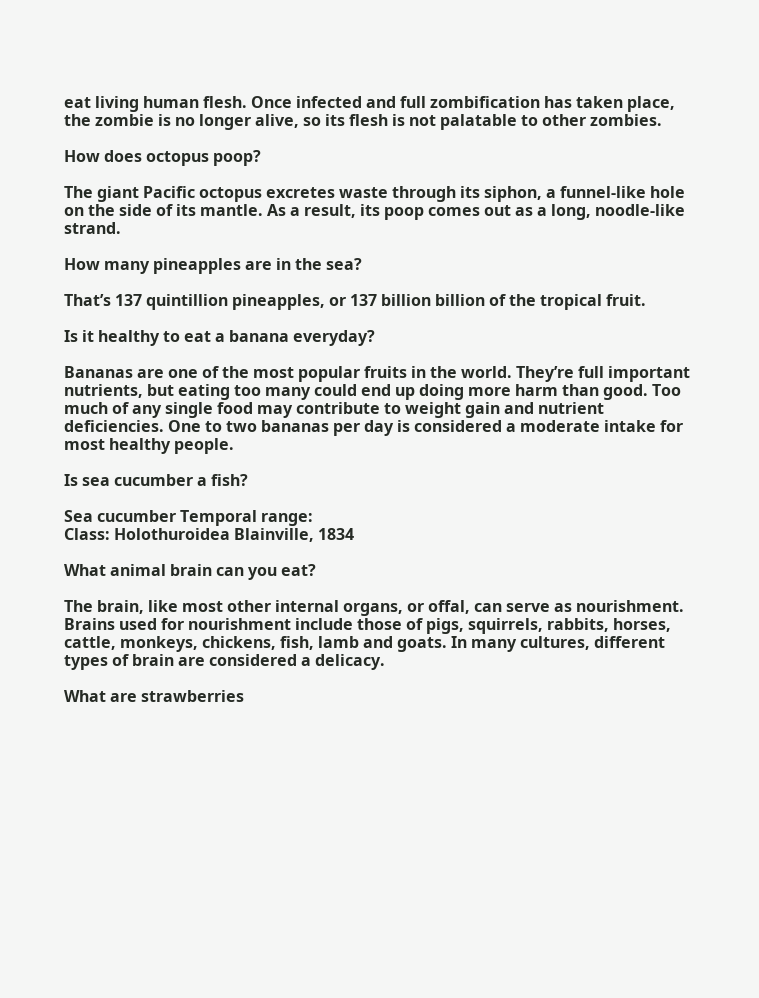eat living human flesh. Once infected and full zombification has taken place, the zombie is no longer alive, so its flesh is not palatable to other zombies.

How does octopus poop?

The giant Pacific octopus excretes waste through its siphon, a funnel-like hole on the side of its mantle. As a result, its poop comes out as a long, noodle-like strand.

How many pineapples are in the sea?

That’s 137 quintillion pineapples, or 137 billion billion of the tropical fruit.

Is it healthy to eat a banana everyday?

Bananas are one of the most popular fruits in the world. They’re full important nutrients, but eating too many could end up doing more harm than good. Too much of any single food may contribute to weight gain and nutrient deficiencies. One to two bananas per day is considered a moderate intake for most healthy people.

Is sea cucumber a fish?

Sea cucumber Temporal range:
Class: Holothuroidea Blainville, 1834

What animal brain can you eat?

The brain, like most other internal organs, or offal, can serve as nourishment. Brains used for nourishment include those of pigs, squirrels, rabbits, horses, cattle, monkeys, chickens, fish, lamb and goats. In many cultures, different types of brain are considered a delicacy.

What are strawberries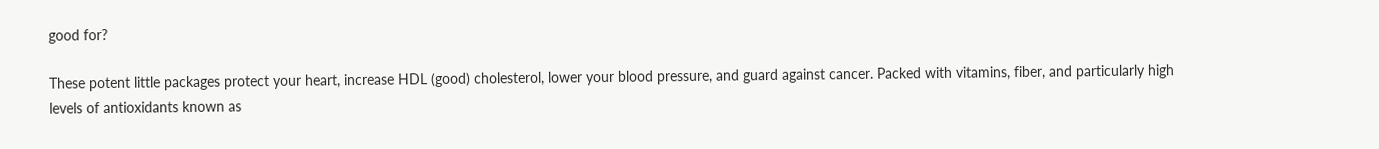good for?

These potent little packages protect your heart, increase HDL (good) cholesterol, lower your blood pressure, and guard against cancer. Packed with vitamins, fiber, and particularly high levels of antioxidants known as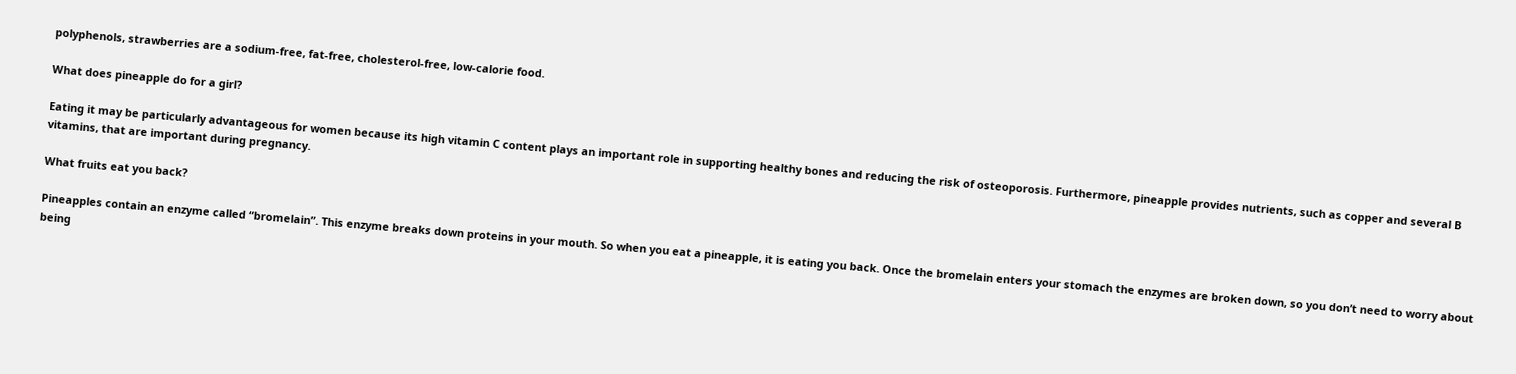polyphenols, strawberries are a sodium-free, fat-free, cholesterol-free, low-calorie food.

What does pineapple do for a girl?

Eating it may be particularly advantageous for women because its high vitamin C content plays an important role in supporting healthy bones and reducing the risk of osteoporosis. Furthermore, pineapple provides nutrients, such as copper and several B vitamins, that are important during pregnancy.

What fruits eat you back?

Pineapples contain an enzyme called “bromelain”. This enzyme breaks down proteins in your mouth. So when you eat a pineapple, it is eating you back. Once the bromelain enters your stomach the enzymes are broken down, so you don’t need to worry about being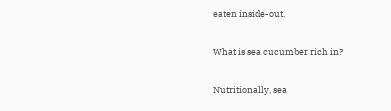eaten inside-out.

What is sea cucumber rich in?

Nutritionally, sea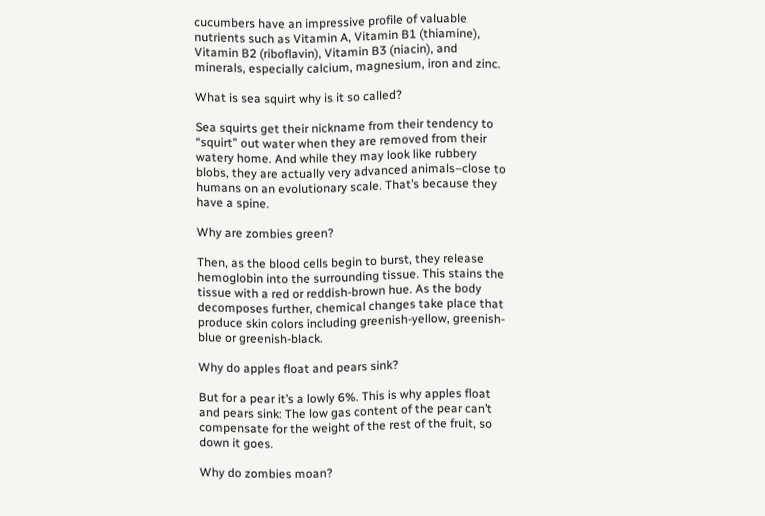cucumbers have an impressive profile of valuable nutrients such as Vitamin A, Vitamin B1 (thiamine), Vitamin B2 (riboflavin), Vitamin B3 (niacin), and minerals, especially calcium, magnesium, iron and zinc.

What is sea squirt why is it so called?

Sea squirts get their nickname from their tendency to “squirt” out water when they are removed from their watery home. And while they may look like rubbery blobs, they are actually very advanced animals–close to humans on an evolutionary scale. That’s because they have a spine.

Why are zombies green?

Then, as the blood cells begin to burst, they release hemoglobin into the surrounding tissue. This stains the tissue with a red or reddish-brown hue. As the body decomposes further, chemical changes take place that produce skin colors including greenish-yellow, greenish-blue or greenish-black.

Why do apples float and pears sink?

But for a pear it’s a lowly 6%. This is why apples float and pears sink: The low gas content of the pear can’t compensate for the weight of the rest of the fruit, so down it goes.

Why do zombies moan?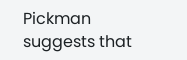Pickman suggests that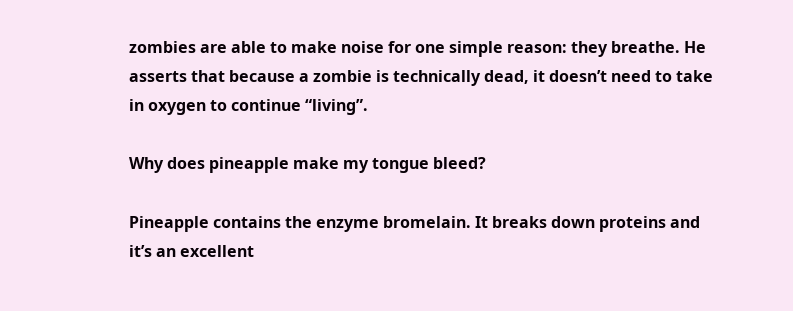zombies are able to make noise for one simple reason: they breathe. He asserts that because a zombie is technically dead, it doesn’t need to take in oxygen to continue “living”.

Why does pineapple make my tongue bleed?

Pineapple contains the enzyme bromelain. It breaks down proteins and it’s an excellent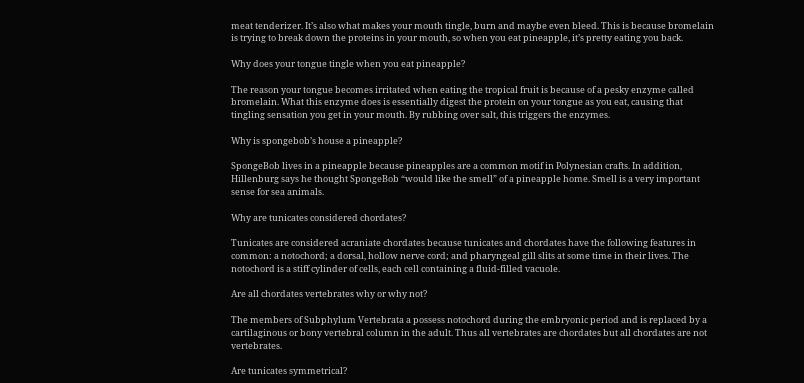meat tenderizer. It’s also what makes your mouth tingle, burn and maybe even bleed. This is because bromelain is trying to break down the proteins in your mouth, so when you eat pineapple, it’s pretty eating you back.

Why does your tongue tingle when you eat pineapple?

The reason your tongue becomes irritated when eating the tropical fruit is because of a pesky enzyme called bromelain. What this enzyme does is essentially digest the protein on your tongue as you eat, causing that tingling sensation you get in your mouth. By rubbing over salt, this triggers the enzymes.

Why is spongebob’s house a pineapple?

SpongeBob lives in a pineapple because pineapples are a common motif in Polynesian crafts. In addition, Hillenburg says he thought SpongeBob “would like the smell” of a pineapple home. Smell is a very important sense for sea animals.

Why are tunicates considered chordates?

Tunicates are considered acraniate chordates because tunicates and chordates have the following features in common: a notochord; a dorsal, hollow nerve cord; and pharyngeal gill slits at some time in their lives. The notochord is a stiff cylinder of cells, each cell containing a fluid-filled vacuole.

Are all chordates vertebrates why or why not?

The members of Subphylum Vertebrata a possess notochord during the embryonic period and is replaced by a cartilaginous or bony vertebral column in the adult. Thus all vertebrates are chordates but all chordates are not vertebrates.

Are tunicates symmetrical?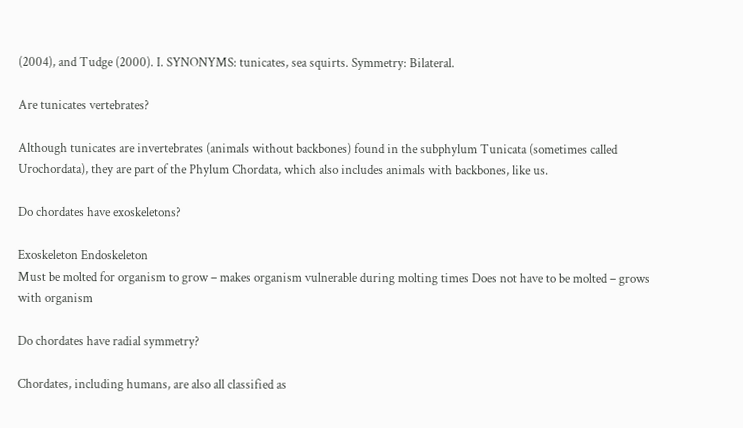(2004), and Tudge (2000). I. SYNONYMS: tunicates, sea squirts. Symmetry: Bilateral.

Are tunicates vertebrates?

Although tunicates are invertebrates (animals without backbones) found in the subphylum Tunicata (sometimes called Urochordata), they are part of the Phylum Chordata, which also includes animals with backbones, like us.

Do chordates have exoskeletons?

Exoskeleton Endoskeleton
Must be molted for organism to grow – makes organism vulnerable during molting times Does not have to be molted – grows with organism

Do chordates have radial symmetry?

Chordates, including humans, are also all classified as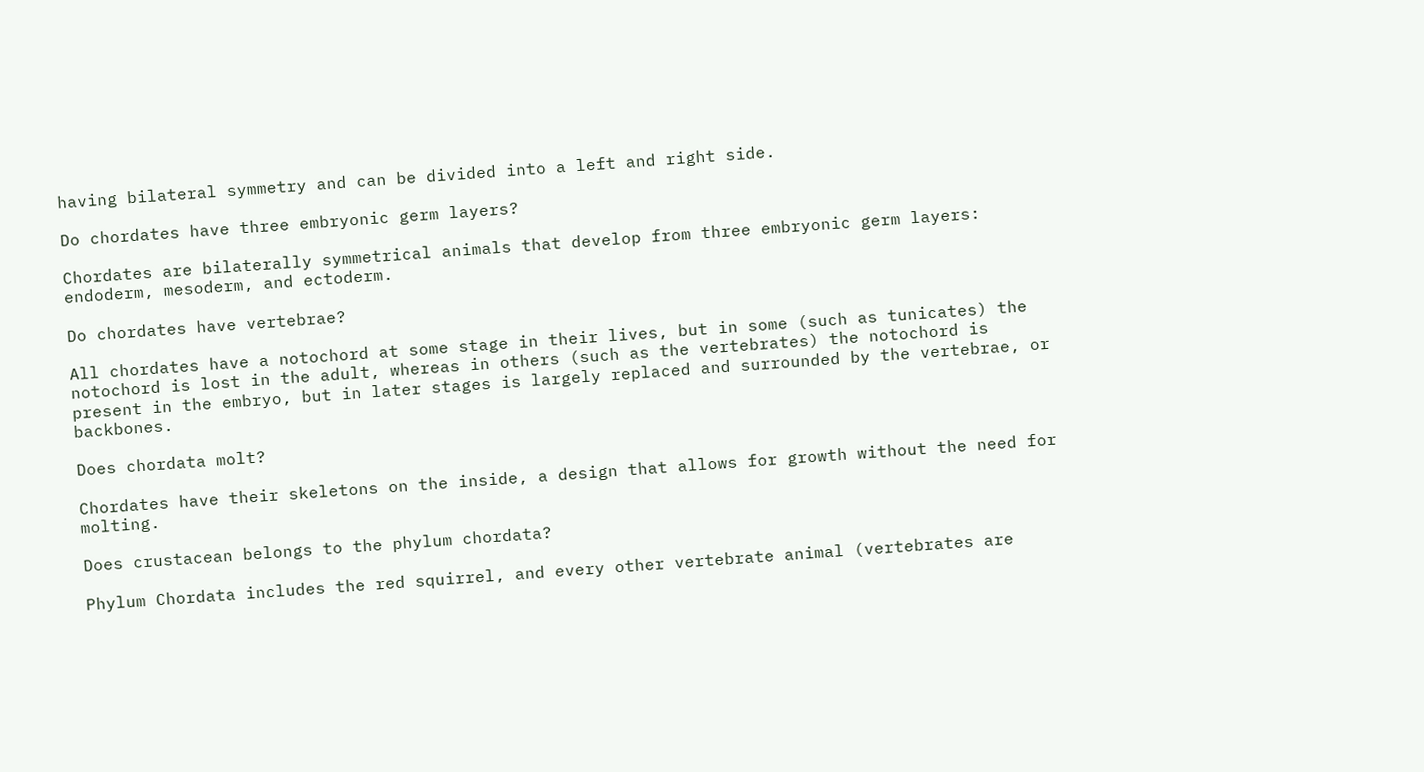having bilateral symmetry and can be divided into a left and right side.

Do chordates have three embryonic germ layers?

Chordates are bilaterally symmetrical animals that develop from three embryonic germ layers: endoderm, mesoderm, and ectoderm.

Do chordates have vertebrae?

All chordates have a notochord at some stage in their lives, but in some (such as tunicates) the notochord is lost in the adult, whereas in others (such as the vertebrates) the notochord is present in the embryo, but in later stages is largely replaced and surrounded by the vertebrae, or backbones.

Does chordata molt?

Chordates have their skeletons on the inside, a design that allows for growth without the need for molting.

Does crustacean belongs to the phylum chordata?

Phylum Chordata includes the red squirrel, and every other vertebrate animal (vertebrates are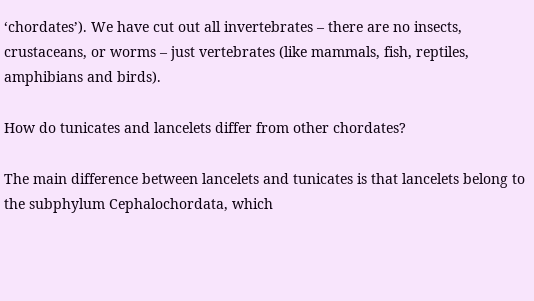‘chordates’). We have cut out all invertebrates – there are no insects, crustaceans, or worms – just vertebrates (like mammals, fish, reptiles, amphibians and birds).

How do tunicates and lancelets differ from other chordates?

The main difference between lancelets and tunicates is that lancelets belong to the subphylum Cephalochordata, which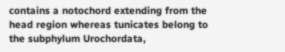contains a notochord extending from the head region whereas tunicates belong to the subphylum Urochordata,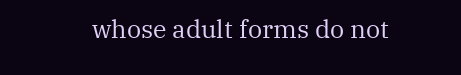whose adult forms do not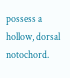possess a hollow, dorsal notochord.